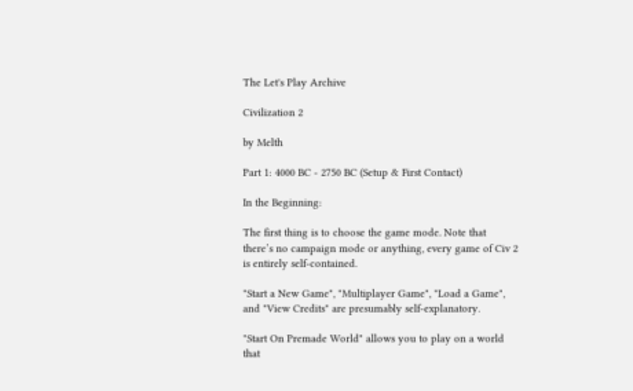The Let's Play Archive

Civilization 2

by Melth

Part 1: 4000 BC - 2750 BC (Setup & First Contact)

In the Beginning:

The first thing is to choose the game mode. Note that there’s no campaign mode or anything, every game of Civ 2 is entirely self-contained.

"Start a New Game", "Multiplayer Game", "Load a Game", and "View Credits" are presumably self-explanatory.

"Start On Premade World" allows you to play on a world that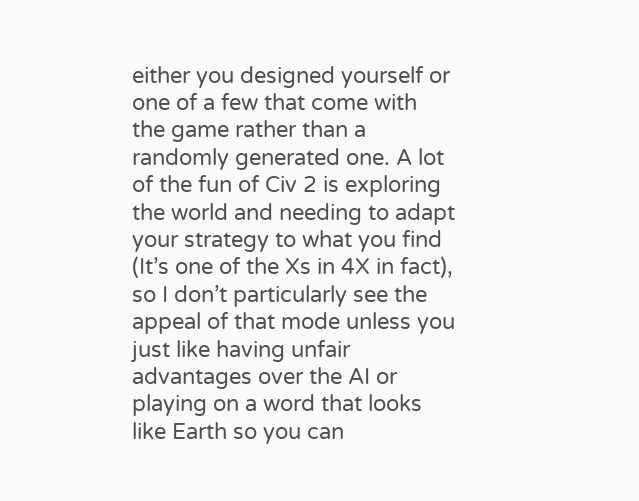either you designed yourself or one of a few that come with the game rather than a randomly generated one. A lot of the fun of Civ 2 is exploring the world and needing to adapt your strategy to what you find (It’s one of the Xs in 4X in fact), so I don’t particularly see the appeal of that mode unless you just like having unfair advantages over the AI or playing on a word that looks like Earth so you can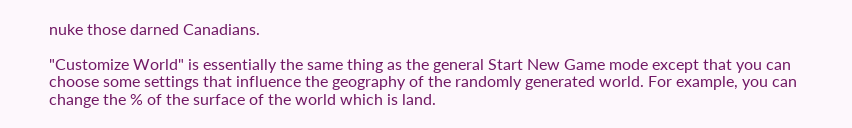nuke those darned Canadians.

"Customize World" is essentially the same thing as the general Start New Game mode except that you can choose some settings that influence the geography of the randomly generated world. For example, you can change the % of the surface of the world which is land.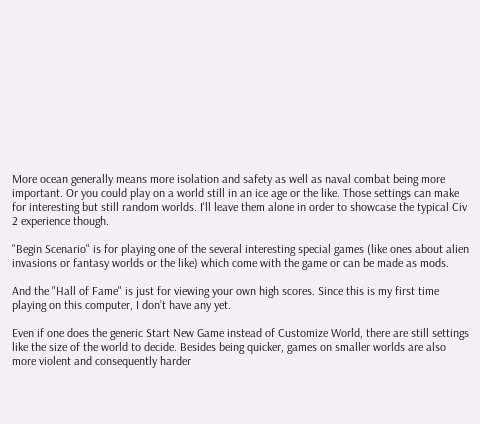More ocean generally means more isolation and safety as well as naval combat being more important. Or you could play on a world still in an ice age or the like. Those settings can make for interesting but still random worlds. I'll leave them alone in order to showcase the typical Civ 2 experience though.

"Begin Scenario" is for playing one of the several interesting special games (like ones about alien invasions or fantasy worlds or the like) which come with the game or can be made as mods.

And the "Hall of Fame" is just for viewing your own high scores. Since this is my first time playing on this computer, I don’t have any yet.

Even if one does the generic Start New Game instead of Customize World, there are still settings like the size of the world to decide. Besides being quicker, games on smaller worlds are also more violent and consequently harder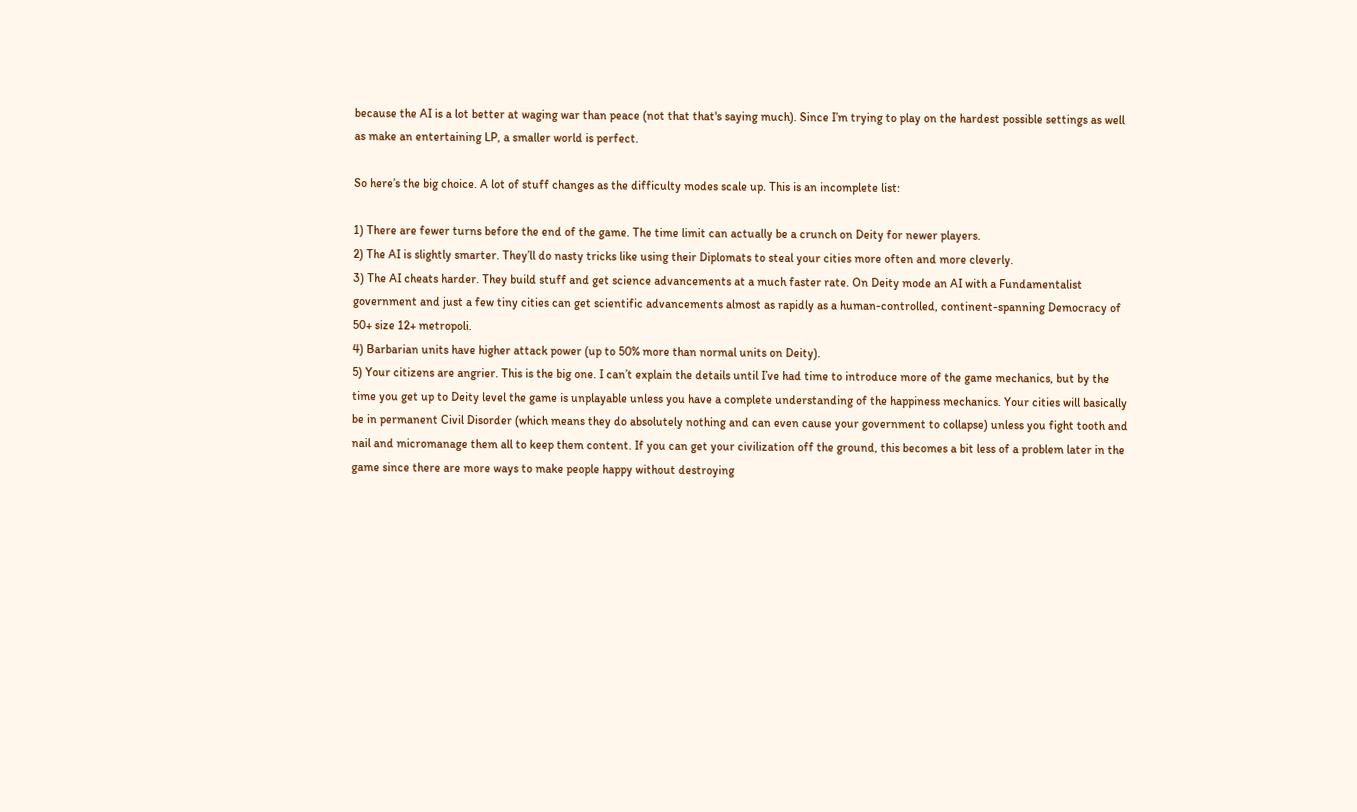because the AI is a lot better at waging war than peace (not that that's saying much). Since I’m trying to play on the hardest possible settings as well as make an entertaining LP, a smaller world is perfect.

So here’s the big choice. A lot of stuff changes as the difficulty modes scale up. This is an incomplete list:

1) There are fewer turns before the end of the game. The time limit can actually be a crunch on Deity for newer players.
2) The AI is slightly smarter. They’ll do nasty tricks like using their Diplomats to steal your cities more often and more cleverly.
3) The AI cheats harder. They build stuff and get science advancements at a much faster rate. On Deity mode an AI with a Fundamentalist government and just a few tiny cities can get scientific advancements almost as rapidly as a human-controlled, continent-spanning Democracy of 50+ size 12+ metropoli.
4) Barbarian units have higher attack power (up to 50% more than normal units on Deity).
5) Your citizens are angrier. This is the big one. I can’t explain the details until I’ve had time to introduce more of the game mechanics, but by the time you get up to Deity level the game is unplayable unless you have a complete understanding of the happiness mechanics. Your cities will basically be in permanent Civil Disorder (which means they do absolutely nothing and can even cause your government to collapse) unless you fight tooth and nail and micromanage them all to keep them content. If you can get your civilization off the ground, this becomes a bit less of a problem later in the game since there are more ways to make people happy without destroying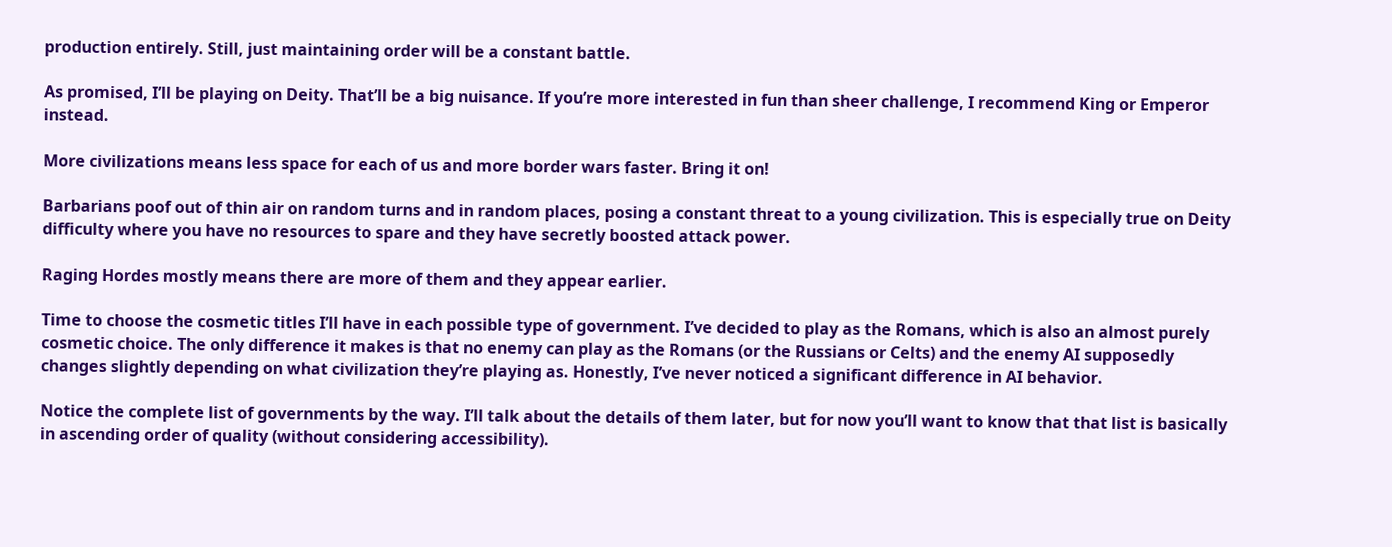production entirely. Still, just maintaining order will be a constant battle.

As promised, I’ll be playing on Deity. That’ll be a big nuisance. If you’re more interested in fun than sheer challenge, I recommend King or Emperor instead.

More civilizations means less space for each of us and more border wars faster. Bring it on!

Barbarians poof out of thin air on random turns and in random places, posing a constant threat to a young civilization. This is especially true on Deity difficulty where you have no resources to spare and they have secretly boosted attack power.

Raging Hordes mostly means there are more of them and they appear earlier.

Time to choose the cosmetic titles I’ll have in each possible type of government. I’ve decided to play as the Romans, which is also an almost purely cosmetic choice. The only difference it makes is that no enemy can play as the Romans (or the Russians or Celts) and the enemy AI supposedly changes slightly depending on what civilization they’re playing as. Honestly, I’ve never noticed a significant difference in AI behavior.

Notice the complete list of governments by the way. I’ll talk about the details of them later, but for now you’ll want to know that that list is basically in ascending order of quality (without considering accessibility).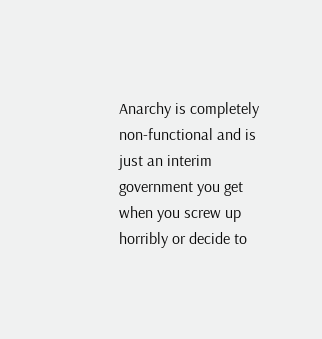Anarchy is completely non-functional and is just an interim government you get when you screw up horribly or decide to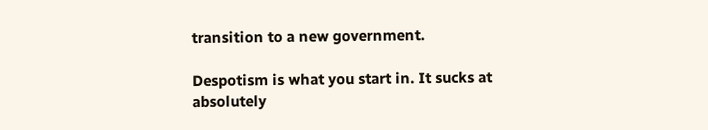transition to a new government.

Despotism is what you start in. It sucks at absolutely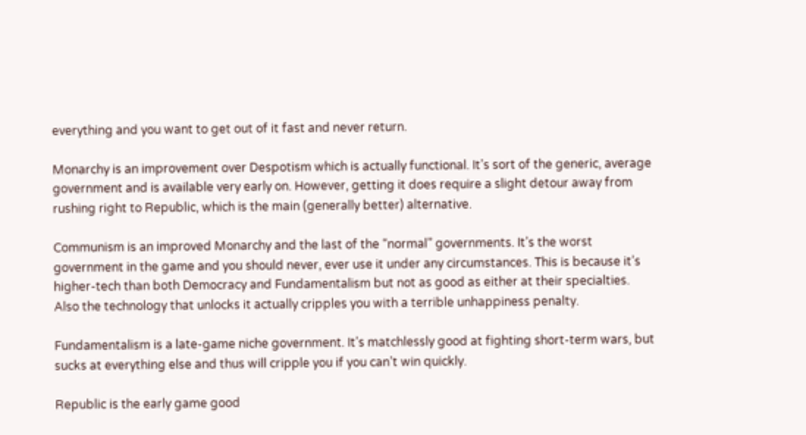everything and you want to get out of it fast and never return.

Monarchy is an improvement over Despotism which is actually functional. It’s sort of the generic, average government and is available very early on. However, getting it does require a slight detour away from rushing right to Republic, which is the main (generally better) alternative.

Communism is an improved Monarchy and the last of the “normal” governments. It’s the worst government in the game and you should never, ever use it under any circumstances. This is because it’s higher-tech than both Democracy and Fundamentalism but not as good as either at their specialties. Also the technology that unlocks it actually cripples you with a terrible unhappiness penalty.

Fundamentalism is a late-game niche government. It’s matchlessly good at fighting short-term wars, but sucks at everything else and thus will cripple you if you can’t win quickly.

Republic is the early game good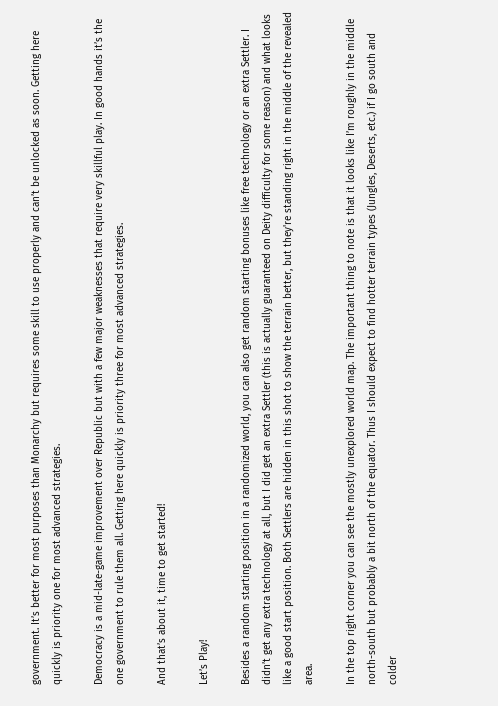government. It’s better for most purposes than Monarchy but requires some skill to use properly and can’t be unlocked as soon. Getting here quickly is priority one for most advanced strategies.

Democracy is a mid-late-game improvement over Republic but with a few major weaknesses that require very skillful play. In good hands it’s the one government to rule them all. Getting here quickly is priority three for most advanced strategies.

And that’s about it, time to get started!

Let’s Play!

Besides a random starting position in a randomized world, you can also get random starting bonuses like free technology or an extra Settler. I didn’t get any extra technology at all, but I did get an extra Settler (this is actually guaranteed on Deity difficulty for some reason) and what looks like a good start position. Both Settlers are hidden in this shot to show the terrain better, but they're standing right in the middle of the revealed area.

In the top right corner you can see the mostly unexplored world map. The important thing to note is that it looks like I’m roughly in the middle north-south but probably a bit north of the equator. Thus I should expect to find hotter terrain types (Jungles, Deserts, etc.) if I go south and colder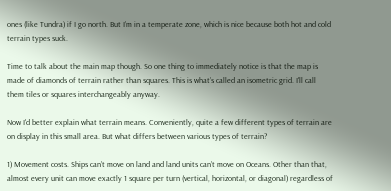ones (like Tundra) if I go north. But I’m in a temperate zone, which is nice because both hot and cold terrain types suck.

Time to talk about the main map though. So one thing to immediately notice is that the map is made of diamonds of terrain rather than squares. This is what’s called an isometric grid. I'll call them tiles or squares interchangeably anyway.

Now I'd better explain what terrain means. Conveniently, quite a few different types of terrain are on display in this small area. But what differs between various types of terrain?

1) Movement costs. Ships can’t move on land and land units can’t move on Oceans. Other than that, almost every unit can move exactly 1 square per turn (vertical, horizontal, or diagonal) regardless of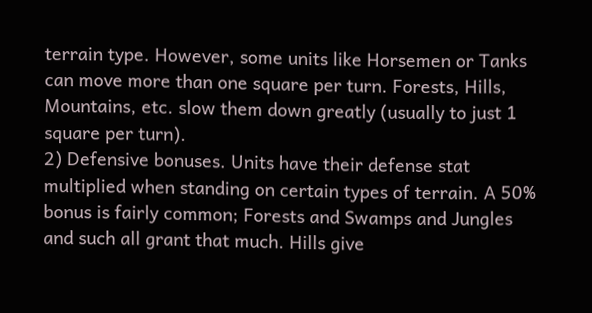terrain type. However, some units like Horsemen or Tanks can move more than one square per turn. Forests, Hills, Mountains, etc. slow them down greatly (usually to just 1 square per turn).
2) Defensive bonuses. Units have their defense stat multiplied when standing on certain types of terrain. A 50% bonus is fairly common; Forests and Swamps and Jungles and such all grant that much. Hills give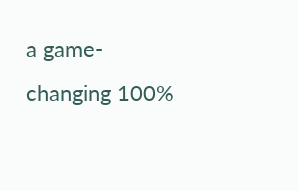a game-changing 100%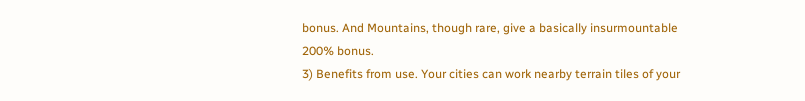bonus. And Mountains, though rare, give a basically insurmountable 200% bonus.
3) Benefits from use. Your cities can work nearby terrain tiles of your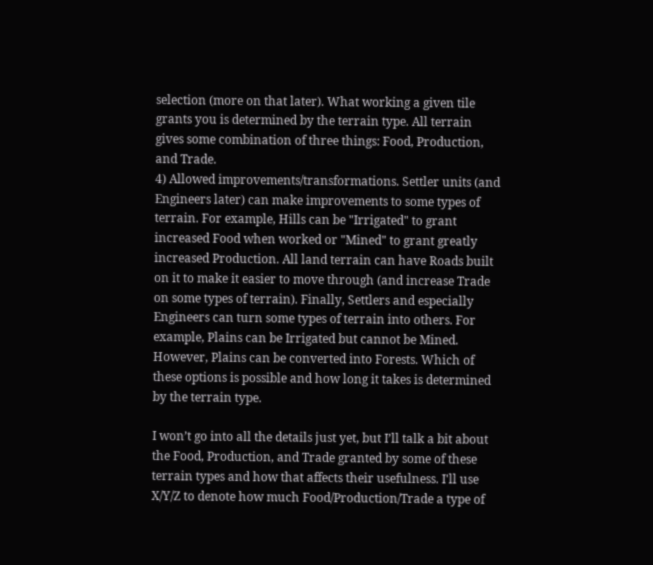selection (more on that later). What working a given tile grants you is determined by the terrain type. All terrain gives some combination of three things: Food, Production, and Trade.
4) Allowed improvements/transformations. Settler units (and Engineers later) can make improvements to some types of terrain. For example, Hills can be "Irrigated" to grant increased Food when worked or "Mined" to grant greatly increased Production. All land terrain can have Roads built on it to make it easier to move through (and increase Trade on some types of terrain). Finally, Settlers and especially Engineers can turn some types of terrain into others. For example, Plains can be Irrigated but cannot be Mined. However, Plains can be converted into Forests. Which of these options is possible and how long it takes is determined by the terrain type.

I won’t go into all the details just yet, but I’ll talk a bit about the Food, Production, and Trade granted by some of these terrain types and how that affects their usefulness. I'll use X/Y/Z to denote how much Food/Production/Trade a type of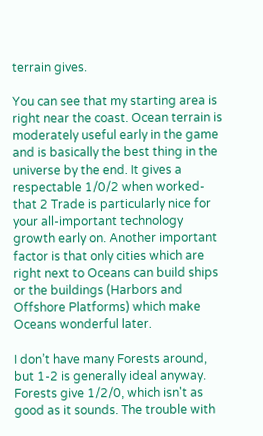terrain gives.

You can see that my starting area is right near the coast. Ocean terrain is moderately useful early in the game and is basically the best thing in the universe by the end. It gives a respectable 1/0/2 when worked- that 2 Trade is particularly nice for your all-important technology growth early on. Another important factor is that only cities which are right next to Oceans can build ships or the buildings (Harbors and Offshore Platforms) which make Oceans wonderful later.

I don’t have many Forests around, but 1-2 is generally ideal anyway. Forests give 1/2/0, which isn't as good as it sounds. The trouble with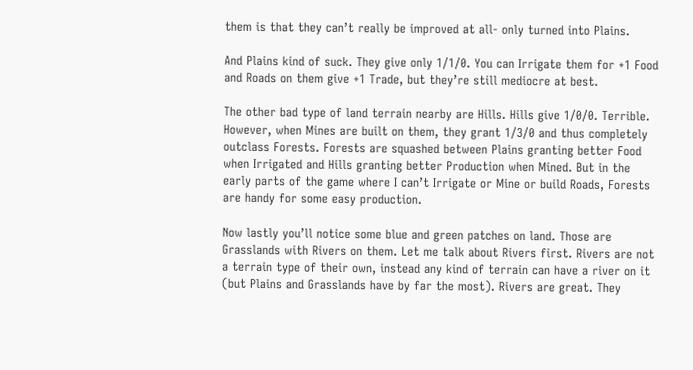them is that they can’t really be improved at all- only turned into Plains.

And Plains kind of suck. They give only 1/1/0. You can Irrigate them for +1 Food and Roads on them give +1 Trade, but they’re still mediocre at best.

The other bad type of land terrain nearby are Hills. Hills give 1/0/0. Terrible. However, when Mines are built on them, they grant 1/3/0 and thus completely outclass Forests. Forests are squashed between Plains granting better Food when Irrigated and Hills granting better Production when Mined. But in the early parts of the game where I can’t Irrigate or Mine or build Roads, Forests are handy for some easy production.

Now lastly you’ll notice some blue and green patches on land. Those are Grasslands with Rivers on them. Let me talk about Rivers first. Rivers are not a terrain type of their own, instead any kind of terrain can have a river on it (but Plains and Grasslands have by far the most). Rivers are great. They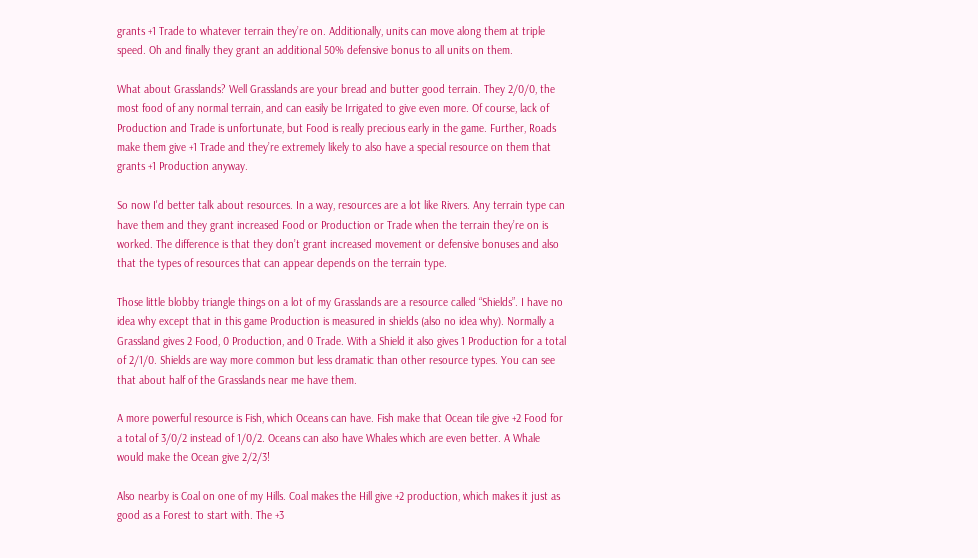grants +1 Trade to whatever terrain they’re on. Additionally, units can move along them at triple speed. Oh and finally they grant an additional 50% defensive bonus to all units on them.

What about Grasslands? Well Grasslands are your bread and butter good terrain. They 2/0/0, the most food of any normal terrain, and can easily be Irrigated to give even more. Of course, lack of Production and Trade is unfortunate, but Food is really precious early in the game. Further, Roads make them give +1 Trade and they’re extremely likely to also have a special resource on them that grants +1 Production anyway.

So now I'd better talk about resources. In a way, resources are a lot like Rivers. Any terrain type can have them and they grant increased Food or Production or Trade when the terrain they’re on is worked. The difference is that they don’t grant increased movement or defensive bonuses and also that the types of resources that can appear depends on the terrain type.

Those little blobby triangle things on a lot of my Grasslands are a resource called “Shields”. I have no idea why except that in this game Production is measured in shields (also no idea why). Normally a Grassland gives 2 Food, 0 Production, and 0 Trade. With a Shield it also gives 1 Production for a total of 2/1/0. Shields are way more common but less dramatic than other resource types. You can see that about half of the Grasslands near me have them.

A more powerful resource is Fish, which Oceans can have. Fish make that Ocean tile give +2 Food for a total of 3/0/2 instead of 1/0/2. Oceans can also have Whales which are even better. A Whale would make the Ocean give 2/2/3!

Also nearby is Coal on one of my Hills. Coal makes the Hill give +2 production, which makes it just as good as a Forest to start with. The +3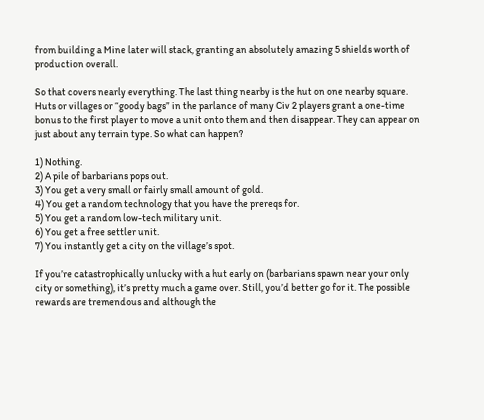from building a Mine later will stack, granting an absolutely amazing 5 shields worth of production overall.

So that covers nearly everything. The last thing nearby is the hut on one nearby square. Huts or villages or “goody bags” in the parlance of many Civ 2 players grant a one-time bonus to the first player to move a unit onto them and then disappear. They can appear on just about any terrain type. So what can happen?

1) Nothing.
2) A pile of barbarians pops out.
3) You get a very small or fairly small amount of gold.
4) You get a random technology that you have the prereqs for.
5) You get a random low-tech military unit.
6) You get a free settler unit.
7) You instantly get a city on the village’s spot.

If you’re catastrophically unlucky with a hut early on (barbarians spawn near your only city or something), it’s pretty much a game over. Still, you’d better go for it. The possible rewards are tremendous and although the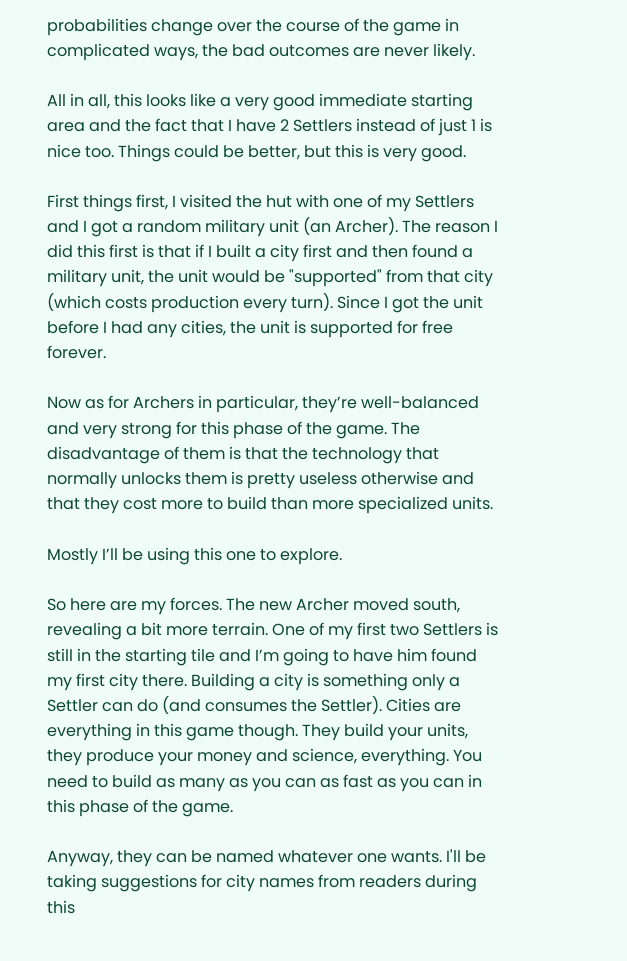probabilities change over the course of the game in complicated ways, the bad outcomes are never likely.

All in all, this looks like a very good immediate starting area and the fact that I have 2 Settlers instead of just 1 is nice too. Things could be better, but this is very good.

First things first, I visited the hut with one of my Settlers and I got a random military unit (an Archer). The reason I did this first is that if I built a city first and then found a military unit, the unit would be "supported" from that city (which costs production every turn). Since I got the unit before I had any cities, the unit is supported for free forever.

Now as for Archers in particular, they’re well-balanced and very strong for this phase of the game. The disadvantage of them is that the technology that normally unlocks them is pretty useless otherwise and that they cost more to build than more specialized units.

Mostly I’ll be using this one to explore.

So here are my forces. The new Archer moved south, revealing a bit more terrain. One of my first two Settlers is still in the starting tile and I’m going to have him found my first city there. Building a city is something only a Settler can do (and consumes the Settler). Cities are everything in this game though. They build your units, they produce your money and science, everything. You need to build as many as you can as fast as you can in this phase of the game.

Anyway, they can be named whatever one wants. I'll be taking suggestions for city names from readers during this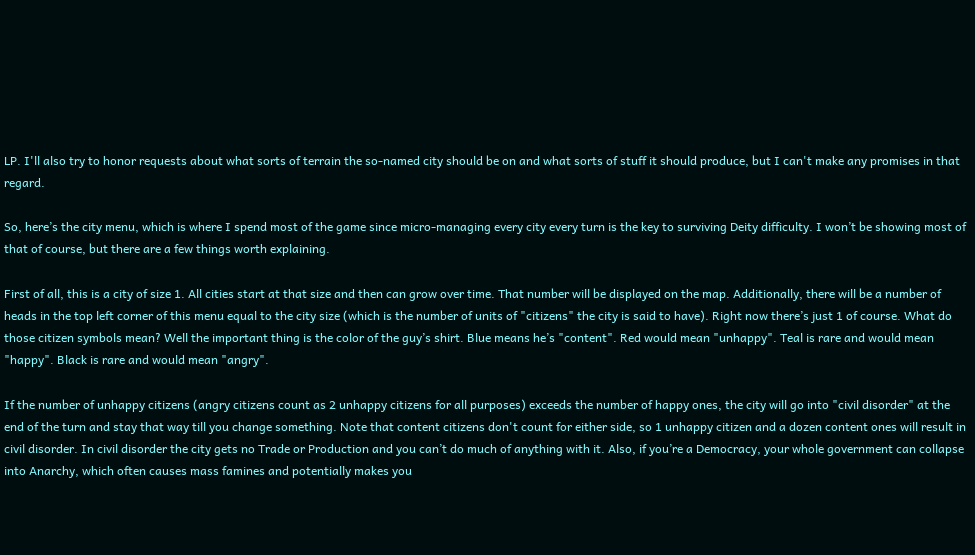LP. I'll also try to honor requests about what sorts of terrain the so-named city should be on and what sorts of stuff it should produce, but I can't make any promises in that regard.

So, here’s the city menu, which is where I spend most of the game since micro-managing every city every turn is the key to surviving Deity difficulty. I won’t be showing most of that of course, but there are a few things worth explaining.

First of all, this is a city of size 1. All cities start at that size and then can grow over time. That number will be displayed on the map. Additionally, there will be a number of heads in the top left corner of this menu equal to the city size (which is the number of units of "citizens" the city is said to have). Right now there’s just 1 of course. What do those citizen symbols mean? Well the important thing is the color of the guy’s shirt. Blue means he’s "content". Red would mean "unhappy". Teal is rare and would mean "happy". Black is rare and would mean "angry".

If the number of unhappy citizens (angry citizens count as 2 unhappy citizens for all purposes) exceeds the number of happy ones, the city will go into "civil disorder" at the end of the turn and stay that way till you change something. Note that content citizens don't count for either side, so 1 unhappy citizen and a dozen content ones will result in civil disorder. In civil disorder the city gets no Trade or Production and you can’t do much of anything with it. Also, if you’re a Democracy, your whole government can collapse into Anarchy, which often causes mass famines and potentially makes you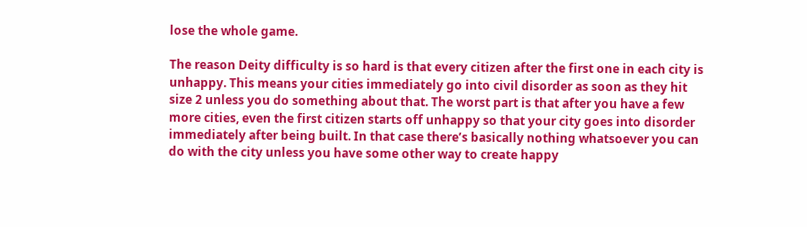lose the whole game.

The reason Deity difficulty is so hard is that every citizen after the first one in each city is unhappy. This means your cities immediately go into civil disorder as soon as they hit size 2 unless you do something about that. The worst part is that after you have a few more cities, even the first citizen starts off unhappy so that your city goes into disorder immediately after being built. In that case there’s basically nothing whatsoever you can do with the city unless you have some other way to create happy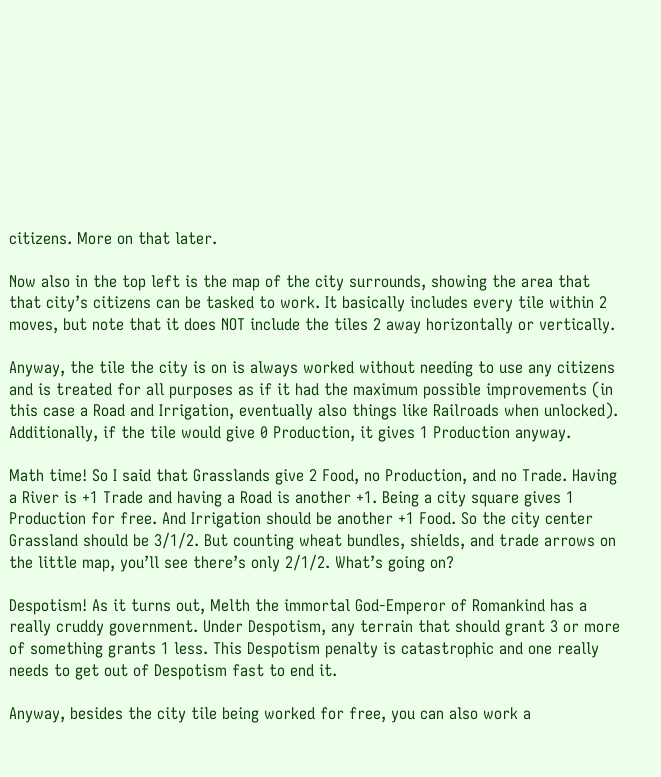citizens. More on that later.

Now also in the top left is the map of the city surrounds, showing the area that that city’s citizens can be tasked to work. It basically includes every tile within 2 moves, but note that it does NOT include the tiles 2 away horizontally or vertically.

Anyway, the tile the city is on is always worked without needing to use any citizens and is treated for all purposes as if it had the maximum possible improvements (in this case a Road and Irrigation, eventually also things like Railroads when unlocked). Additionally, if the tile would give 0 Production, it gives 1 Production anyway.

Math time! So I said that Grasslands give 2 Food, no Production, and no Trade. Having a River is +1 Trade and having a Road is another +1. Being a city square gives 1 Production for free. And Irrigation should be another +1 Food. So the city center Grassland should be 3/1/2. But counting wheat bundles, shields, and trade arrows on the little map, you’ll see there’s only 2/1/2. What’s going on?

Despotism! As it turns out, Melth the immortal God-Emperor of Romankind has a really cruddy government. Under Despotism, any terrain that should grant 3 or more of something grants 1 less. This Despotism penalty is catastrophic and one really needs to get out of Despotism fast to end it.

Anyway, besides the city tile being worked for free, you can also work a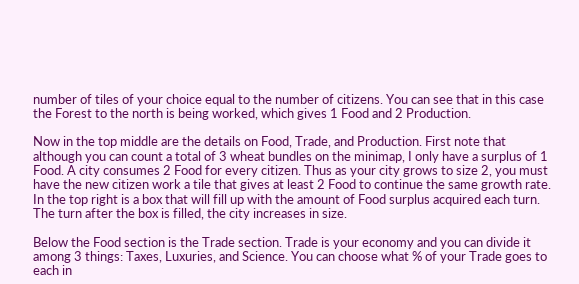number of tiles of your choice equal to the number of citizens. You can see that in this case the Forest to the north is being worked, which gives 1 Food and 2 Production.

Now in the top middle are the details on Food, Trade, and Production. First note that although you can count a total of 3 wheat bundles on the minimap, I only have a surplus of 1 Food. A city consumes 2 Food for every citizen. Thus as your city grows to size 2, you must have the new citizen work a tile that gives at least 2 Food to continue the same growth rate. In the top right is a box that will fill up with the amount of Food surplus acquired each turn. The turn after the box is filled, the city increases in size.

Below the Food section is the Trade section. Trade is your economy and you can divide it among 3 things: Taxes, Luxuries, and Science. You can choose what % of your Trade goes to each in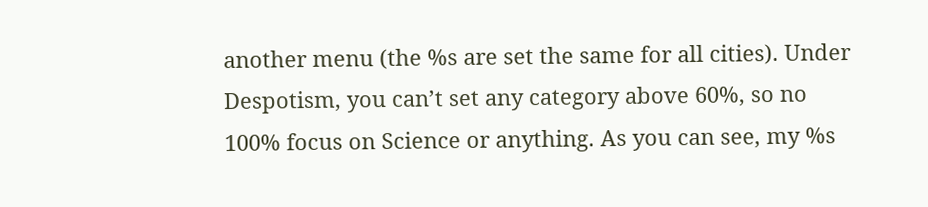another menu (the %s are set the same for all cities). Under Despotism, you can’t set any category above 60%, so no 100% focus on Science or anything. As you can see, my %s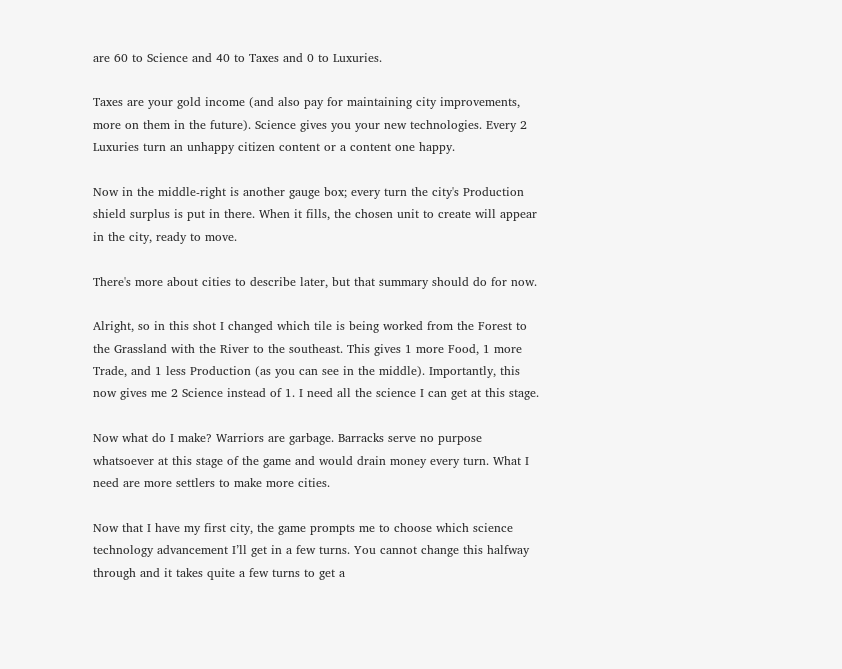are 60 to Science and 40 to Taxes and 0 to Luxuries.

Taxes are your gold income (and also pay for maintaining city improvements, more on them in the future). Science gives you your new technologies. Every 2 Luxuries turn an unhappy citizen content or a content one happy.

Now in the middle-right is another gauge box; every turn the city's Production shield surplus is put in there. When it fills, the chosen unit to create will appear in the city, ready to move.

There's more about cities to describe later, but that summary should do for now.

Alright, so in this shot I changed which tile is being worked from the Forest to the Grassland with the River to the southeast. This gives 1 more Food, 1 more Trade, and 1 less Production (as you can see in the middle). Importantly, this now gives me 2 Science instead of 1. I need all the science I can get at this stage.

Now what do I make? Warriors are garbage. Barracks serve no purpose whatsoever at this stage of the game and would drain money every turn. What I need are more settlers to make more cities.

Now that I have my first city, the game prompts me to choose which science technology advancement I’ll get in a few turns. You cannot change this halfway through and it takes quite a few turns to get a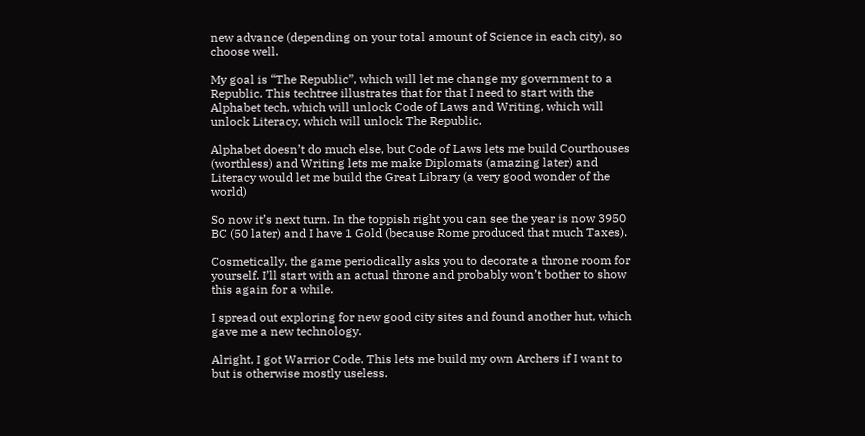new advance (depending on your total amount of Science in each city), so choose well.

My goal is “The Republic”, which will let me change my government to a Republic. This techtree illustrates that for that I need to start with the Alphabet tech, which will unlock Code of Laws and Writing, which will unlock Literacy, which will unlock The Republic.

Alphabet doesn’t do much else, but Code of Laws lets me build Courthouses (worthless) and Writing lets me make Diplomats (amazing later) and Literacy would let me build the Great Library (a very good wonder of the world)

So now it’s next turn. In the toppish right you can see the year is now 3950 BC (50 later) and I have 1 Gold (because Rome produced that much Taxes).

Cosmetically, the game periodically asks you to decorate a throne room for yourself. I’ll start with an actual throne and probably won’t bother to show this again for a while.

I spread out exploring for new good city sites and found another hut, which gave me a new technology.

Alright, I got Warrior Code. This lets me build my own Archers if I want to but is otherwise mostly useless.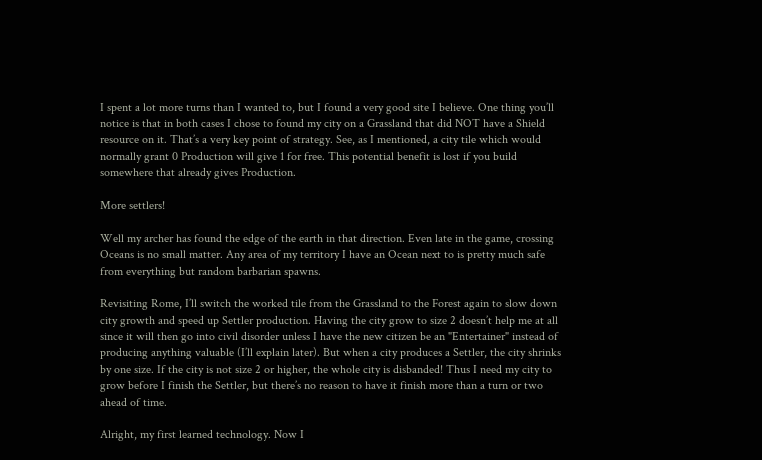I spent a lot more turns than I wanted to, but I found a very good site I believe. One thing you’ll notice is that in both cases I chose to found my city on a Grassland that did NOT have a Shield resource on it. That’s a very key point of strategy. See, as I mentioned, a city tile which would normally grant 0 Production will give 1 for free. This potential benefit is lost if you build somewhere that already gives Production.

More settlers!

Well my archer has found the edge of the earth in that direction. Even late in the game, crossing Oceans is no small matter. Any area of my territory I have an Ocean next to is pretty much safe from everything but random barbarian spawns.

Revisiting Rome, I’ll switch the worked tile from the Grassland to the Forest again to slow down city growth and speed up Settler production. Having the city grow to size 2 doesn’t help me at all since it will then go into civil disorder unless I have the new citizen be an "Entertainer" instead of producing anything valuable (I’ll explain later). But when a city produces a Settler, the city shrinks by one size. If the city is not size 2 or higher, the whole city is disbanded! Thus I need my city to grow before I finish the Settler, but there’s no reason to have it finish more than a turn or two ahead of time.

Alright, my first learned technology. Now I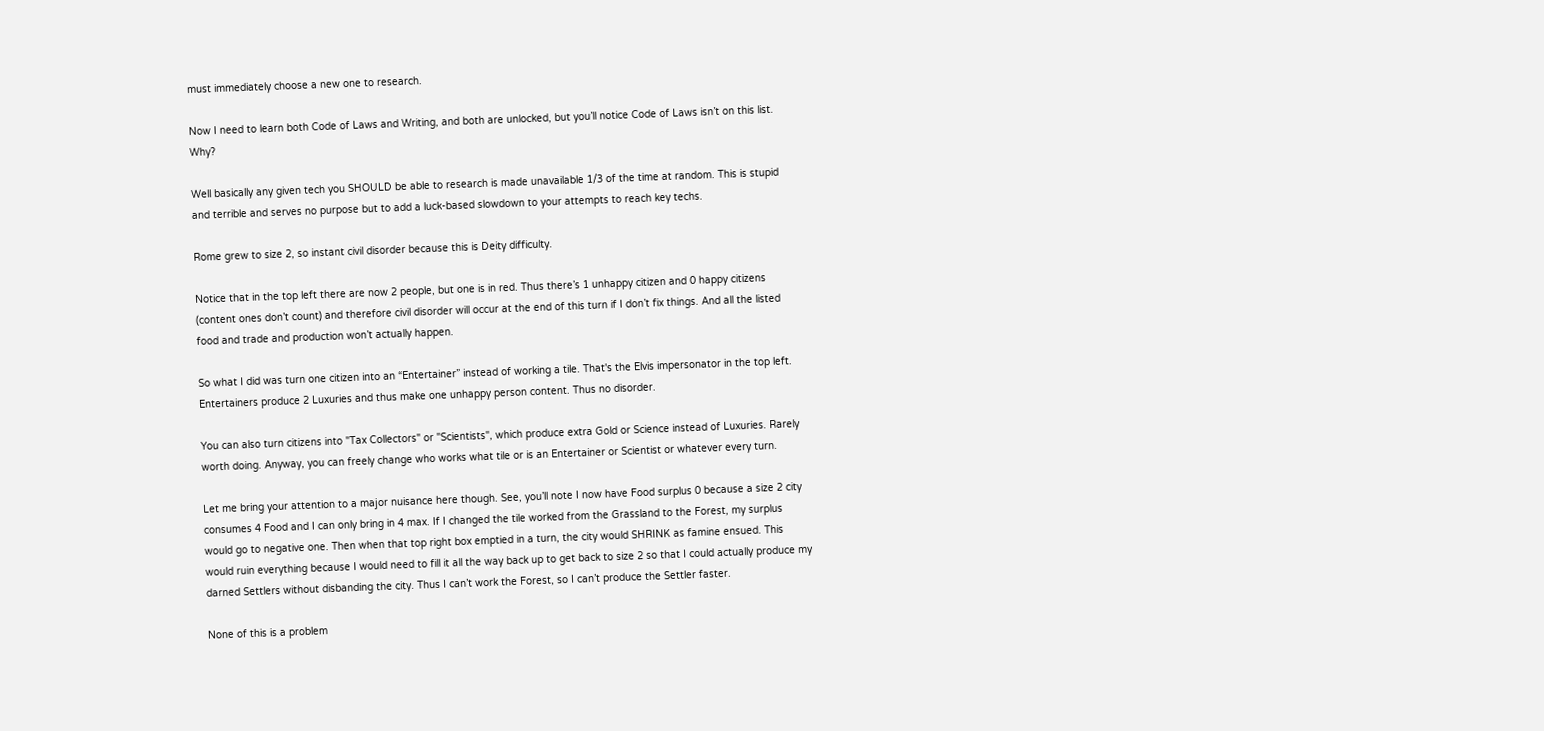must immediately choose a new one to research.

Now I need to learn both Code of Laws and Writing, and both are unlocked, but you’ll notice Code of Laws isn’t on this list. Why?

Well basically any given tech you SHOULD be able to research is made unavailable 1/3 of the time at random. This is stupid and terrible and serves no purpose but to add a luck-based slowdown to your attempts to reach key techs.

Rome grew to size 2, so instant civil disorder because this is Deity difficulty.

Notice that in the top left there are now 2 people, but one is in red. Thus there’s 1 unhappy citizen and 0 happy citizens (content ones don’t count) and therefore civil disorder will occur at the end of this turn if I don’t fix things. And all the listed food and trade and production won’t actually happen.

So what I did was turn one citizen into an “Entertainer” instead of working a tile. That's the Elvis impersonator in the top left. Entertainers produce 2 Luxuries and thus make one unhappy person content. Thus no disorder.

You can also turn citizens into "Tax Collectors" or "Scientists", which produce extra Gold or Science instead of Luxuries. Rarely worth doing. Anyway, you can freely change who works what tile or is an Entertainer or Scientist or whatever every turn.

Let me bring your attention to a major nuisance here though. See, you’ll note I now have Food surplus 0 because a size 2 city consumes 4 Food and I can only bring in 4 max. If I changed the tile worked from the Grassland to the Forest, my surplus would go to negative one. Then when that top right box emptied in a turn, the city would SHRINK as famine ensued. This would ruin everything because I would need to fill it all the way back up to get back to size 2 so that I could actually produce my darned Settlers without disbanding the city. Thus I can’t work the Forest, so I can’t produce the Settler faster.

None of this is a problem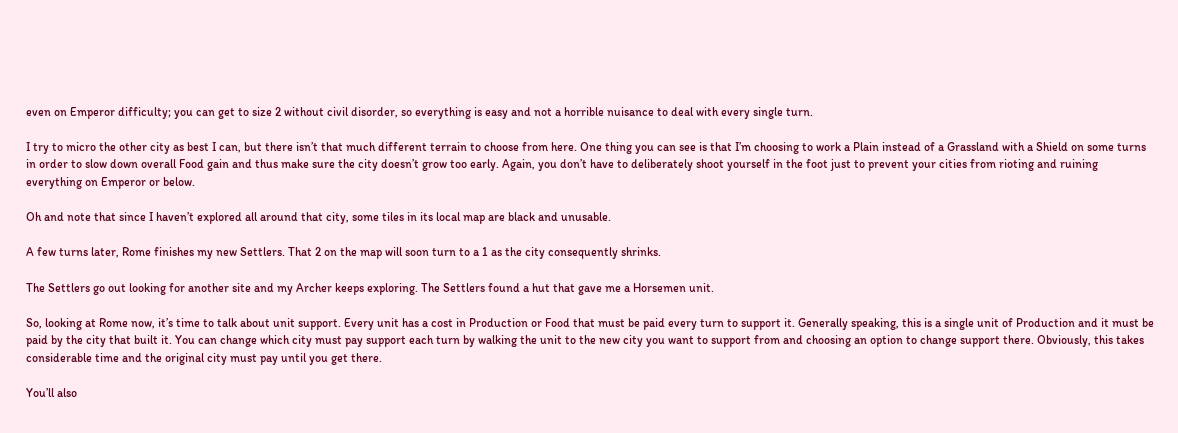even on Emperor difficulty; you can get to size 2 without civil disorder, so everything is easy and not a horrible nuisance to deal with every single turn.

I try to micro the other city as best I can, but there isn’t that much different terrain to choose from here. One thing you can see is that I’m choosing to work a Plain instead of a Grassland with a Shield on some turns in order to slow down overall Food gain and thus make sure the city doesn’t grow too early. Again, you don’t have to deliberately shoot yourself in the foot just to prevent your cities from rioting and ruining everything on Emperor or below.

Oh and note that since I haven’t explored all around that city, some tiles in its local map are black and unusable.

A few turns later, Rome finishes my new Settlers. That 2 on the map will soon turn to a 1 as the city consequently shrinks.

The Settlers go out looking for another site and my Archer keeps exploring. The Settlers found a hut that gave me a Horsemen unit.

So, looking at Rome now, it’s time to talk about unit support. Every unit has a cost in Production or Food that must be paid every turn to support it. Generally speaking, this is a single unit of Production and it must be paid by the city that built it. You can change which city must pay support each turn by walking the unit to the new city you want to support from and choosing an option to change support there. Obviously, this takes considerable time and the original city must pay until you get there.

You’ll also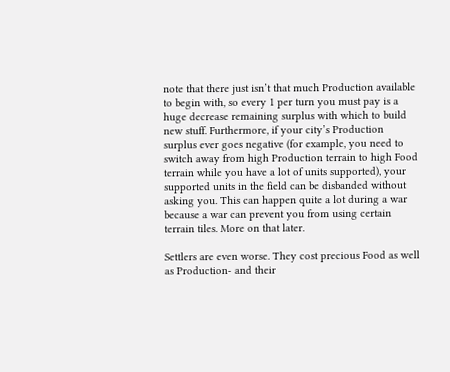note that there just isn’t that much Production available to begin with, so every 1 per turn you must pay is a huge decrease remaining surplus with which to build new stuff. Furthermore, if your city’s Production surplus ever goes negative (for example, you need to switch away from high Production terrain to high Food terrain while you have a lot of units supported), your supported units in the field can be disbanded without asking you. This can happen quite a lot during a war because a war can prevent you from using certain terrain tiles. More on that later.

Settlers are even worse. They cost precious Food as well as Production- and their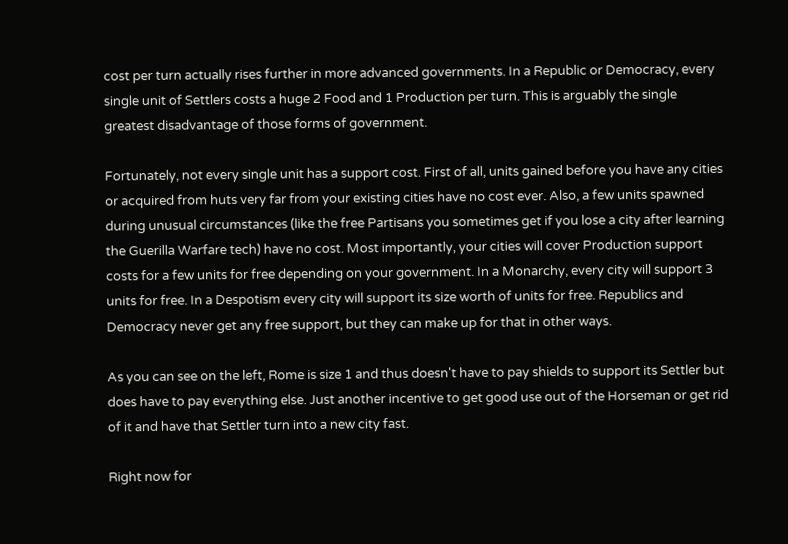cost per turn actually rises further in more advanced governments. In a Republic or Democracy, every single unit of Settlers costs a huge 2 Food and 1 Production per turn. This is arguably the single greatest disadvantage of those forms of government.

Fortunately, not every single unit has a support cost. First of all, units gained before you have any cities or acquired from huts very far from your existing cities have no cost ever. Also, a few units spawned during unusual circumstances (like the free Partisans you sometimes get if you lose a city after learning the Guerilla Warfare tech) have no cost. Most importantly, your cities will cover Production support costs for a few units for free depending on your government. In a Monarchy, every city will support 3 units for free. In a Despotism every city will support its size worth of units for free. Republics and Democracy never get any free support, but they can make up for that in other ways.

As you can see on the left, Rome is size 1 and thus doesn't have to pay shields to support its Settler but does have to pay everything else. Just another incentive to get good use out of the Horseman or get rid of it and have that Settler turn into a new city fast.

Right now for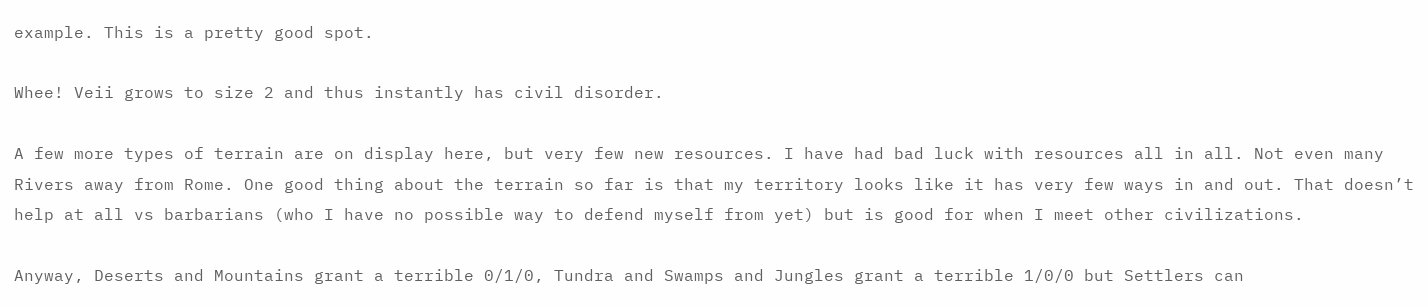example. This is a pretty good spot.

Whee! Veii grows to size 2 and thus instantly has civil disorder.

A few more types of terrain are on display here, but very few new resources. I have had bad luck with resources all in all. Not even many Rivers away from Rome. One good thing about the terrain so far is that my territory looks like it has very few ways in and out. That doesn’t help at all vs barbarians (who I have no possible way to defend myself from yet) but is good for when I meet other civilizations.

Anyway, Deserts and Mountains grant a terrible 0/1/0, Tundra and Swamps and Jungles grant a terrible 1/0/0 but Settlers can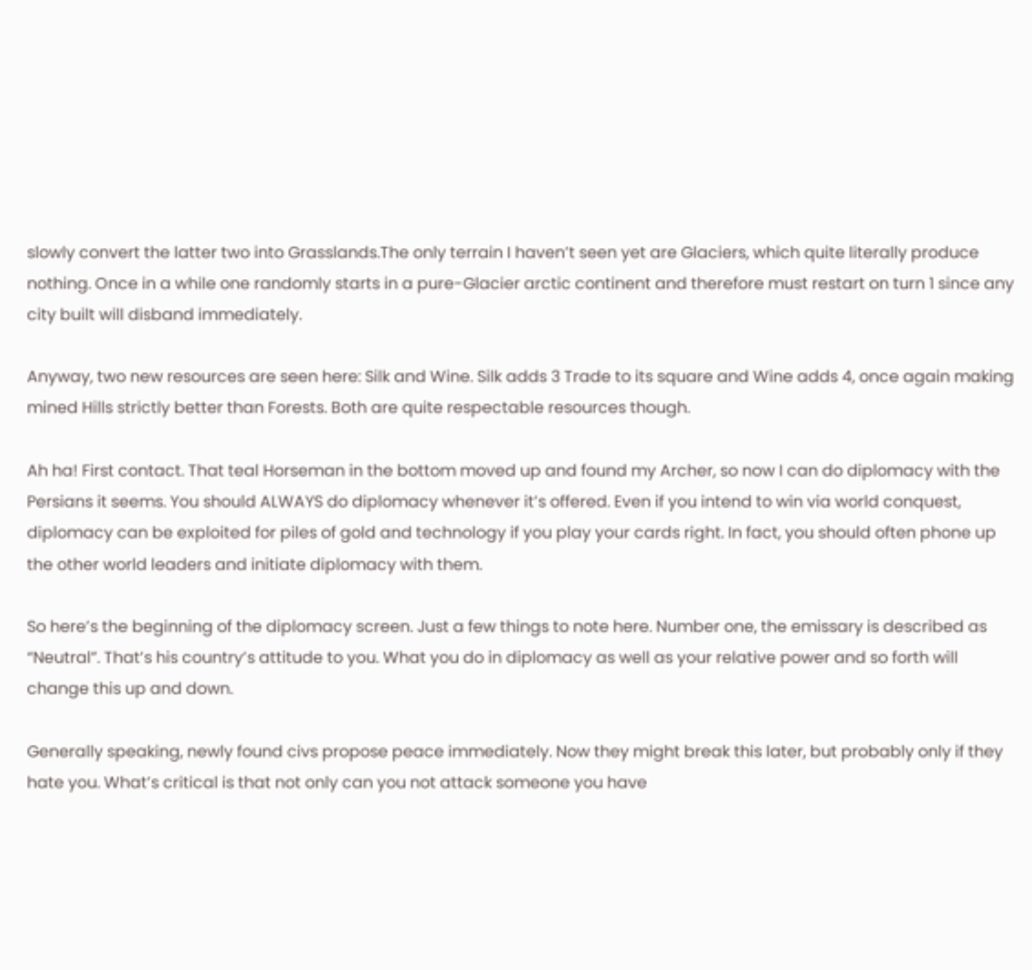slowly convert the latter two into Grasslands.The only terrain I haven’t seen yet are Glaciers, which quite literally produce nothing. Once in a while one randomly starts in a pure-Glacier arctic continent and therefore must restart on turn 1 since any city built will disband immediately.

Anyway, two new resources are seen here: Silk and Wine. Silk adds 3 Trade to its square and Wine adds 4, once again making mined Hills strictly better than Forests. Both are quite respectable resources though.

Ah ha! First contact. That teal Horseman in the bottom moved up and found my Archer, so now I can do diplomacy with the Persians it seems. You should ALWAYS do diplomacy whenever it’s offered. Even if you intend to win via world conquest, diplomacy can be exploited for piles of gold and technology if you play your cards right. In fact, you should often phone up the other world leaders and initiate diplomacy with them.

So here’s the beginning of the diplomacy screen. Just a few things to note here. Number one, the emissary is described as “Neutral”. That’s his country’s attitude to you. What you do in diplomacy as well as your relative power and so forth will change this up and down.

Generally speaking, newly found civs propose peace immediately. Now they might break this later, but probably only if they hate you. What’s critical is that not only can you not attack someone you have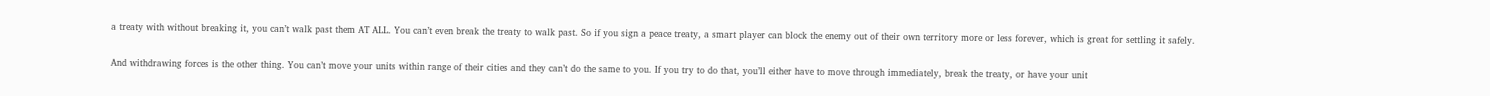a treaty with without breaking it, you can’t walk past them AT ALL. You can’t even break the treaty to walk past. So if you sign a peace treaty, a smart player can block the enemy out of their own territory more or less forever, which is great for settling it safely.

And withdrawing forces is the other thing. You can’t move your units within range of their cities and they can’t do the same to you. If you try to do that, you’ll either have to move through immediately, break the treaty, or have your unit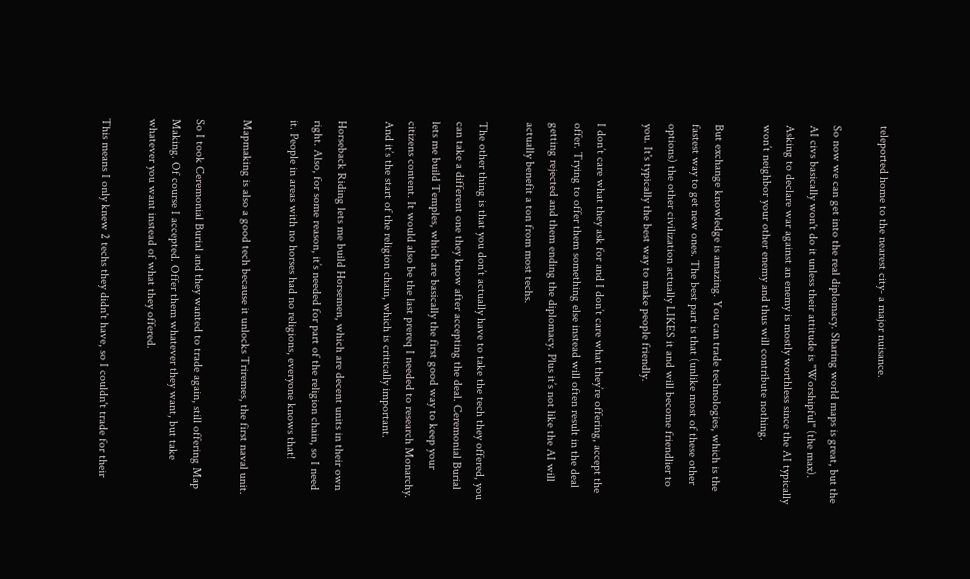teleported home to the nearest city- a major nuisance.

So now we can get into the real diplomacy. Sharing world maps is great, but the AI civs basically won't do it unless their attitude is "Worshipful" (the max). Asking to declare war against an enemy is mostly worthless since the AI typically won’t neighbor your other enemy and thus will contribute nothing.

But exchange knowledge is amazing. You can trade technologies, which is the fastest way to get new ones. The best part is that (unlike most of these other options) the other civilization actually LIKES it and will become friendlier to you. It's typically the best way to make people friendly.

I don’t care what they ask for and I don’t care what they’re offering, accept the offer. Trying to offer them something else instead will often result in the deal getting rejected and them ending the diplomacy. Plus it’s not like the AI will actually benefit a ton from most techs.

The other thing is that you don’t actually have to take the tech they offered, you can take a different one they know after accepting the deal. Ceremonial Burial lets me build Temples, which are basically the first good way to keep your citizens content. It would also be the last prereq I needed to research Monarchy. And it’s the start of the religion chain, which is critically important.

Horseback Riding lets me build Horsemen, which are decent units in their own right. Also, for some reason, it’s needed for part of the religion chain, so I need it. People in areas with no horses had no religions, everyone knows that!

Mapmaking is also a good tech because it unlocks Triremes, the first naval unit.

So I took Ceremonial Burial and they wanted to trade again, still offering Map Making. Of course I accepted. Offer them whatever they want, but take whatever you want instead of what they offered.

This means I only knew 2 techs they didn't have, so I couldn't trade for their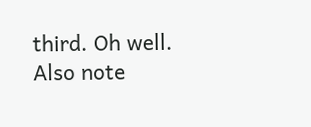third. Oh well. Also note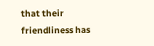that their friendliness has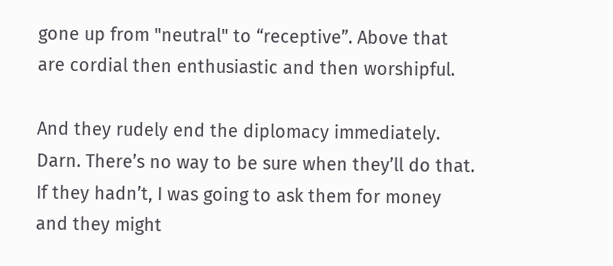gone up from "neutral" to “receptive”. Above that are cordial then enthusiastic and then worshipful.

And they rudely end the diplomacy immediately. Darn. There’s no way to be sure when they’ll do that. If they hadn’t, I was going to ask them for money and they might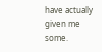have actually given me some.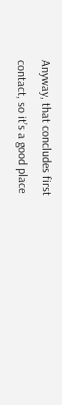Anyway, that concludes first contact, so it’s a good place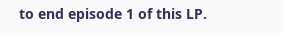to end episode 1 of this LP.